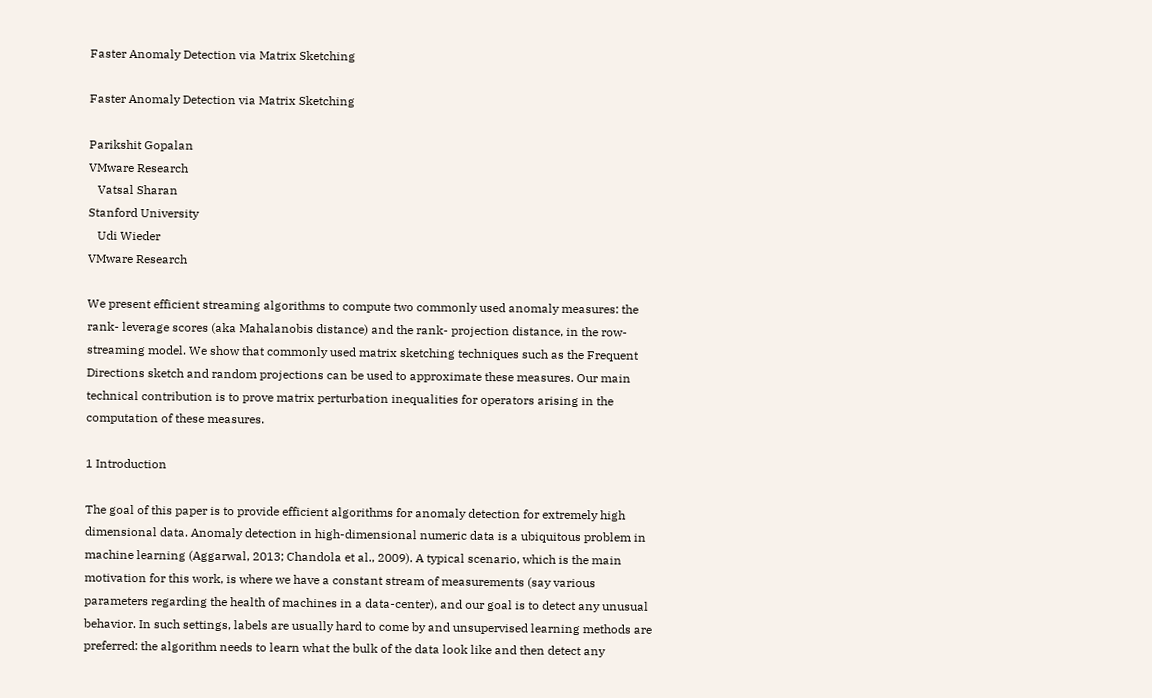Faster Anomaly Detection via Matrix Sketching

Faster Anomaly Detection via Matrix Sketching

Parikshit Gopalan
VMware Research
   Vatsal Sharan
Stanford University
   Udi Wieder
VMware Research

We present efficient streaming algorithms to compute two commonly used anomaly measures: the rank- leverage scores (aka Mahalanobis distance) and the rank- projection distance, in the row-streaming model. We show that commonly used matrix sketching techniques such as the Frequent Directions sketch and random projections can be used to approximate these measures. Our main technical contribution is to prove matrix perturbation inequalities for operators arising in the computation of these measures.

1 Introduction

The goal of this paper is to provide efficient algorithms for anomaly detection for extremely high dimensional data. Anomaly detection in high-dimensional numeric data is a ubiquitous problem in machine learning (Aggarwal, 2013; Chandola et al., 2009). A typical scenario, which is the main motivation for this work, is where we have a constant stream of measurements (say various parameters regarding the health of machines in a data-center), and our goal is to detect any unusual behavior. In such settings, labels are usually hard to come by and unsupervised learning methods are preferred: the algorithm needs to learn what the bulk of the data look like and then detect any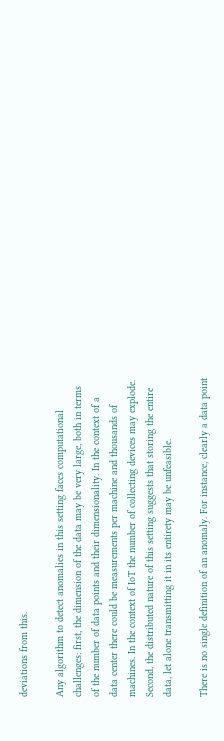deviations from this.

Any algorithm to detect anomalies in this setting faces computational challenges: first, the dimension of the data may be very large, both in terms of the number of data points and their dimensionality. In the context of a data center there could be measurements per machine and thousands of machines. In the context of IoT the number of collecting devices may explode. Second, the distributed nature of this setting suggests that storing the entire data, let alone transmitting it in its entirety may be unfeasible.

There is no single definition of an anomaly. For instance, clearly a data point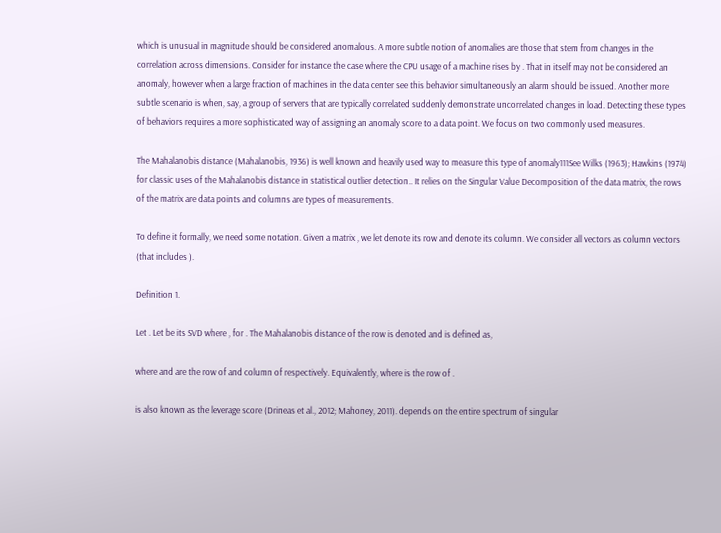which is unusual in magnitude should be considered anomalous. A more subtle notion of anomalies are those that stem from changes in the correlation across dimensions. Consider for instance the case where the CPU usage of a machine rises by . That in itself may not be considered an anomaly, however when a large fraction of machines in the data center see this behavior simultaneously an alarm should be issued. Another more subtle scenario is when, say, a group of servers that are typically correlated suddenly demonstrate uncorrelated changes in load. Detecting these types of behaviors requires a more sophisticated way of assigning an anomaly score to a data point. We focus on two commonly used measures.

The Mahalanobis distance (Mahalanobis, 1936) is well known and heavily used way to measure this type of anomaly111See Wilks (1963); Hawkins (1974) for classic uses of the Mahalanobis distance in statistical outlier detection.. It relies on the Singular Value Decomposition of the data matrix, the rows of the matrix are data points and columns are types of measurements.

To define it formally, we need some notation. Given a matrix , we let denote its row and denote its column. We consider all vectors as column vectors (that includes ).

Definition 1.

Let . Let be its SVD where , for . The Mahalanobis distance of the row is denoted and is defined as,

where and are the row of and column of respectively. Equivalently, where is the row of .

is also known as the leverage score (Drineas et al., 2012; Mahoney, 2011). depends on the entire spectrum of singular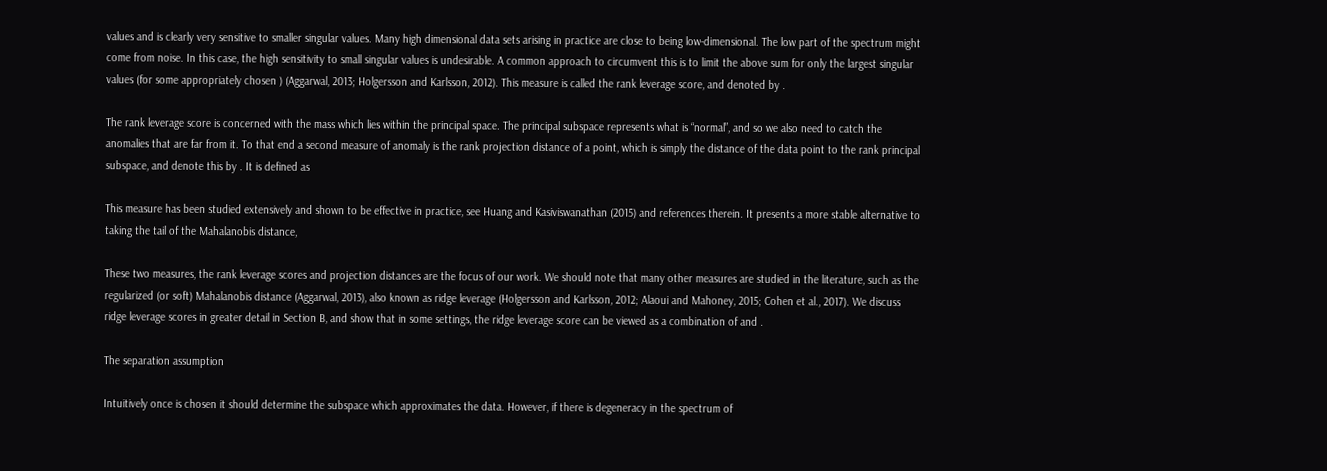values and is clearly very sensitive to smaller singular values. Many high dimensional data sets arising in practice are close to being low-dimensional. The low part of the spectrum might come from noise. In this case, the high sensitivity to small singular values is undesirable. A common approach to circumvent this is to limit the above sum for only the largest singular values (for some appropriately chosen ) (Aggarwal, 2013; Holgersson and Karlsson, 2012). This measure is called the rank leverage score, and denoted by .

The rank leverage score is concerned with the mass which lies within the principal space. The principal subspace represents what is “normal”, and so we also need to catch the anomalies that are far from it. To that end a second measure of anomaly is the rank projection distance of a point, which is simply the distance of the data point to the rank principal subspace, and denote this by . It is defined as

This measure has been studied extensively and shown to be effective in practice, see Huang and Kasiviswanathan (2015) and references therein. It presents a more stable alternative to taking the tail of the Mahalanobis distance,

These two measures, the rank leverage scores and projection distances are the focus of our work. We should note that many other measures are studied in the literature, such as the regularized (or soft) Mahalanobis distance (Aggarwal, 2013), also known as ridge leverage (Holgersson and Karlsson, 2012; Alaoui and Mahoney, 2015; Cohen et al., 2017). We discuss ridge leverage scores in greater detail in Section B, and show that in some settings, the ridge leverage score can be viewed as a combination of and .

The separation assumption

Intuitively once is chosen it should determine the subspace which approximates the data. However, if there is degeneracy in the spectrum of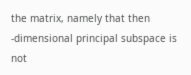the matrix, namely that then -dimensional principal subspace is not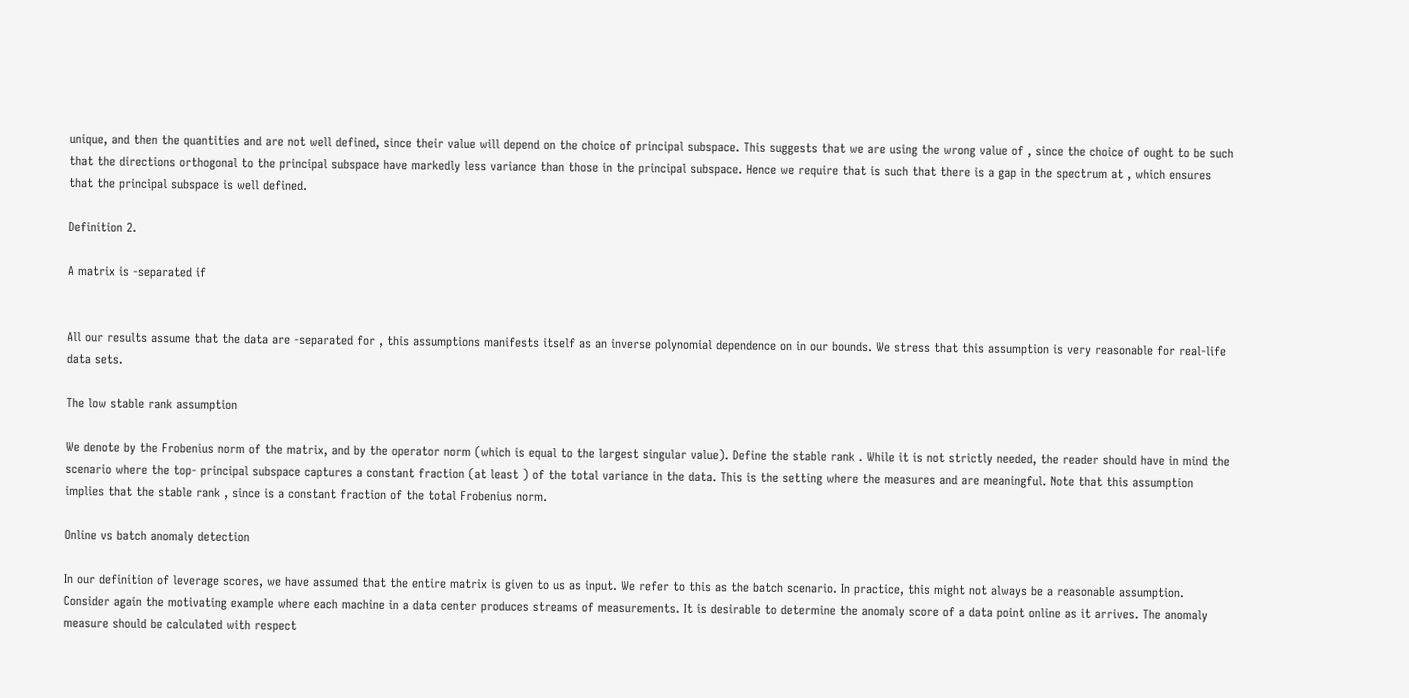unique, and then the quantities and are not well defined, since their value will depend on the choice of principal subspace. This suggests that we are using the wrong value of , since the choice of ought to be such that the directions orthogonal to the principal subspace have markedly less variance than those in the principal subspace. Hence we require that is such that there is a gap in the spectrum at , which ensures that the principal subspace is well defined.

Definition 2.

A matrix is -separated if


All our results assume that the data are -separated for , this assumptions manifests itself as an inverse polynomial dependence on in our bounds. We stress that this assumption is very reasonable for real-life data sets.

The low stable rank assumption

We denote by the Frobenius norm of the matrix, and by the operator norm (which is equal to the largest singular value). Define the stable rank . While it is not strictly needed, the reader should have in mind the scenario where the top- principal subspace captures a constant fraction (at least ) of the total variance in the data. This is the setting where the measures and are meaningful. Note that this assumption implies that the stable rank , since is a constant fraction of the total Frobenius norm.

Online vs batch anomaly detection

In our definition of leverage scores, we have assumed that the entire matrix is given to us as input. We refer to this as the batch scenario. In practice, this might not always be a reasonable assumption. Consider again the motivating example where each machine in a data center produces streams of measurements. It is desirable to determine the anomaly score of a data point online as it arrives. The anomaly measure should be calculated with respect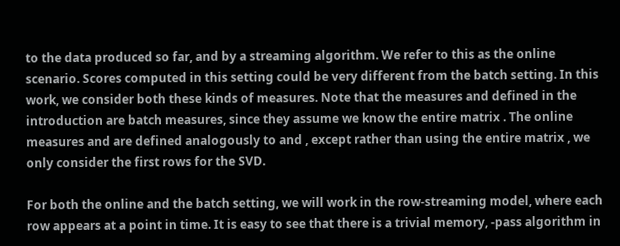to the data produced so far, and by a streaming algorithm. We refer to this as the online scenario. Scores computed in this setting could be very different from the batch setting. In this work, we consider both these kinds of measures. Note that the measures and defined in the introduction are batch measures, since they assume we know the entire matrix . The online measures and are defined analogously to and , except rather than using the entire matrix , we only consider the first rows for the SVD.

For both the online and the batch setting, we will work in the row-streaming model, where each row appears at a point in time. It is easy to see that there is a trivial memory, -pass algorithm in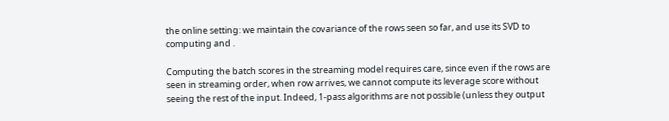the online setting: we maintain the covariance of the rows seen so far, and use its SVD to computing and .

Computing the batch scores in the streaming model requires care, since even if the rows are seen in streaming order, when row arrives, we cannot compute its leverage score without seeing the rest of the input. Indeed, 1-pass algorithms are not possible (unless they output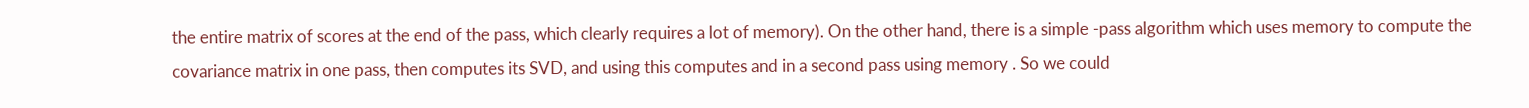the entire matrix of scores at the end of the pass, which clearly requires a lot of memory). On the other hand, there is a simple -pass algorithm which uses memory to compute the covariance matrix in one pass, then computes its SVD, and using this computes and in a second pass using memory . So we could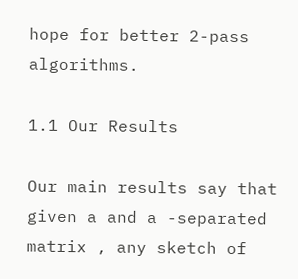hope for better 2-pass algorithms.

1.1 Our Results

Our main results say that given a and a -separated matrix , any sketch of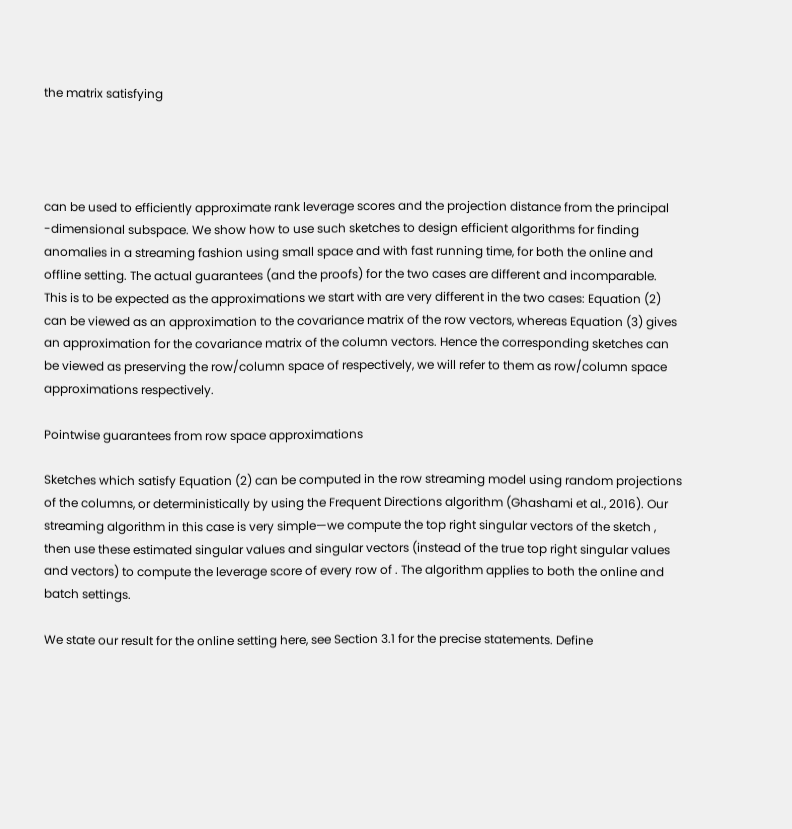the matrix satisfying




can be used to efficiently approximate rank leverage scores and the projection distance from the principal -dimensional subspace. We show how to use such sketches to design efficient algorithms for finding anomalies in a streaming fashion using small space and with fast running time, for both the online and offline setting. The actual guarantees (and the proofs) for the two cases are different and incomparable. This is to be expected as the approximations we start with are very different in the two cases: Equation (2) can be viewed as an approximation to the covariance matrix of the row vectors, whereas Equation (3) gives an approximation for the covariance matrix of the column vectors. Hence the corresponding sketches can be viewed as preserving the row/column space of respectively, we will refer to them as row/column space approximations respectively.

Pointwise guarantees from row space approximations

Sketches which satisfy Equation (2) can be computed in the row streaming model using random projections of the columns, or deterministically by using the Frequent Directions algorithm (Ghashami et al., 2016). Our streaming algorithm in this case is very simple—we compute the top right singular vectors of the sketch , then use these estimated singular values and singular vectors (instead of the true top right singular values and vectors) to compute the leverage score of every row of . The algorithm applies to both the online and batch settings.

We state our result for the online setting here, see Section 3.1 for the precise statements. Define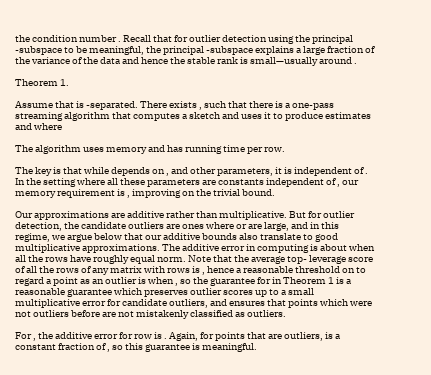the condition number . Recall that for outlier detection using the principal -subspace to be meaningful, the principal -subspace explains a large fraction of the variance of the data and hence the stable rank is small—usually around .

Theorem 1.

Assume that is -separated. There exists , such that there is a one-pass streaming algorithm that computes a sketch and uses it to produce estimates and where

The algorithm uses memory and has running time per row.

The key is that while depends on , and other parameters, it is independent of . In the setting where all these parameters are constants independent of , our memory requirement is , improving on the trivial bound.

Our approximations are additive rather than multiplicative. But for outlier detection, the candidate outliers are ones where or are large, and in this regime, we argue below that our additive bounds also translate to good multiplicative approximations. The additive error in computing is about when all the rows have roughly equal norm. Note that the average top- leverage score of all the rows of any matrix with rows is , hence a reasonable threshold on to regard a point as an outlier is when , so the guarantee for in Theorem 1 is a reasonable guarantee which preserves outlier scores up to a small multiplicative error for candidate outliers, and ensures that points which were not outliers before are not mistakenly classified as outliers.

For , the additive error for row is . Again, for points that are outliers, is a constant fraction of , so this guarantee is meaningful.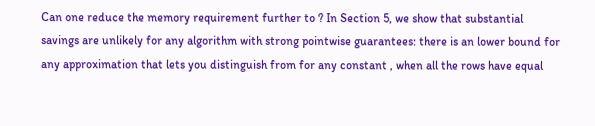Can one reduce the memory requirement further to ? In Section 5, we show that substantial savings are unlikely for any algorithm with strong pointwise guarantees: there is an lower bound for any approximation that lets you distinguish from for any constant , when all the rows have equal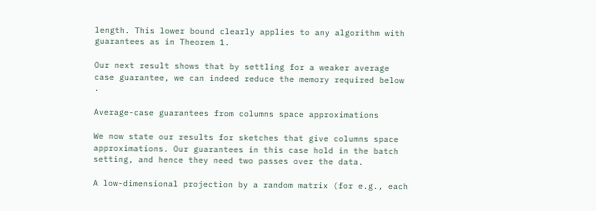length. This lower bound clearly applies to any algorithm with guarantees as in Theorem 1.

Our next result shows that by settling for a weaker average case guarantee, we can indeed reduce the memory required below .

Average-case guarantees from columns space approximations

We now state our results for sketches that give columns space approximations. Our guarantees in this case hold in the batch setting, and hence they need two passes over the data.

A low-dimensional projection by a random matrix (for e.g., each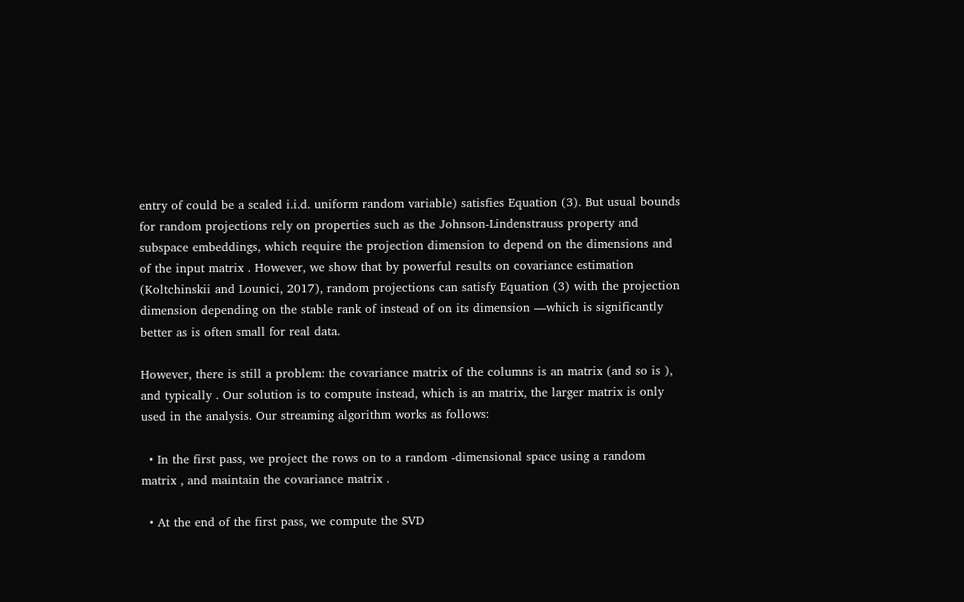entry of could be a scaled i.i.d. uniform random variable) satisfies Equation (3). But usual bounds for random projections rely on properties such as the Johnson-Lindenstrauss property and subspace embeddings, which require the projection dimension to depend on the dimensions and of the input matrix . However, we show that by powerful results on covariance estimation (Koltchinskii and Lounici, 2017), random projections can satisfy Equation (3) with the projection dimension depending on the stable rank of instead of on its dimension —which is significantly better as is often small for real data.

However, there is still a problem: the covariance matrix of the columns is an matrix (and so is ), and typically . Our solution is to compute instead, which is an matrix, the larger matrix is only used in the analysis. Our streaming algorithm works as follows:

  • In the first pass, we project the rows on to a random -dimensional space using a random matrix , and maintain the covariance matrix .

  • At the end of the first pass, we compute the SVD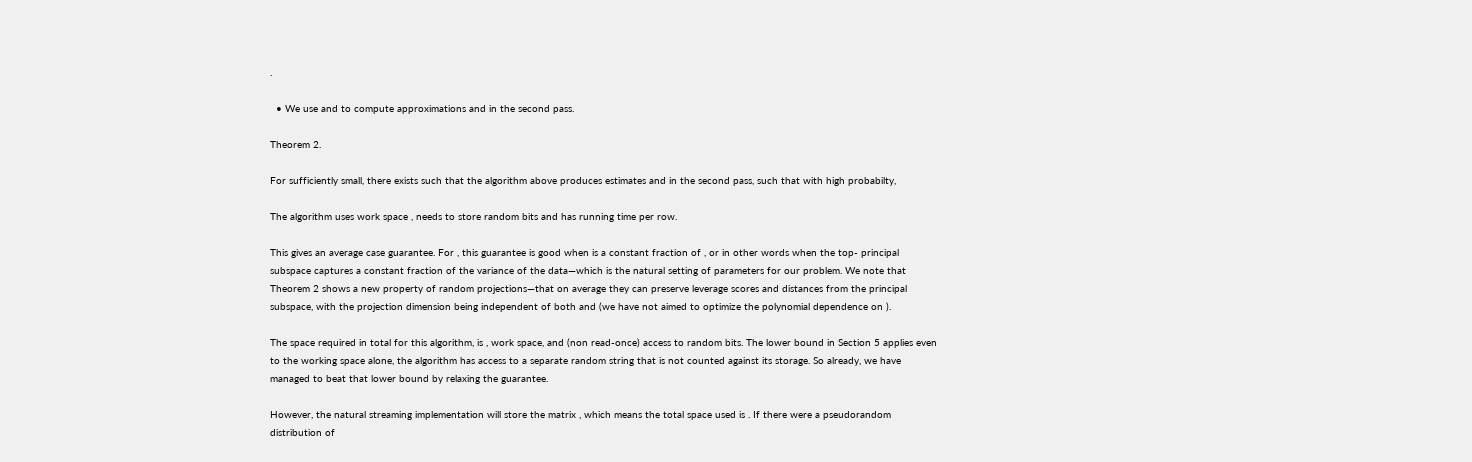.

  • We use and to compute approximations and in the second pass.

Theorem 2.

For sufficiently small, there exists such that the algorithm above produces estimates and in the second pass, such that with high probabilty,

The algorithm uses work space , needs to store random bits and has running time per row.

This gives an average case guarantee. For , this guarantee is good when is a constant fraction of , or in other words when the top- principal subspace captures a constant fraction of the variance of the data—which is the natural setting of parameters for our problem. We note that Theorem 2 shows a new property of random projections—that on average they can preserve leverage scores and distances from the principal subspace, with the projection dimension being independent of both and (we have not aimed to optimize the polynomial dependence on ).

The space required in total for this algorithm, is , work space, and (non read-once) access to random bits. The lower bound in Section 5 applies even to the working space alone, the algorithm has access to a separate random string that is not counted against its storage. So already, we have managed to beat that lower bound by relaxing the guarantee.

However, the natural streaming implementation will store the matrix , which means the total space used is . If there were a pseudorandom distribution of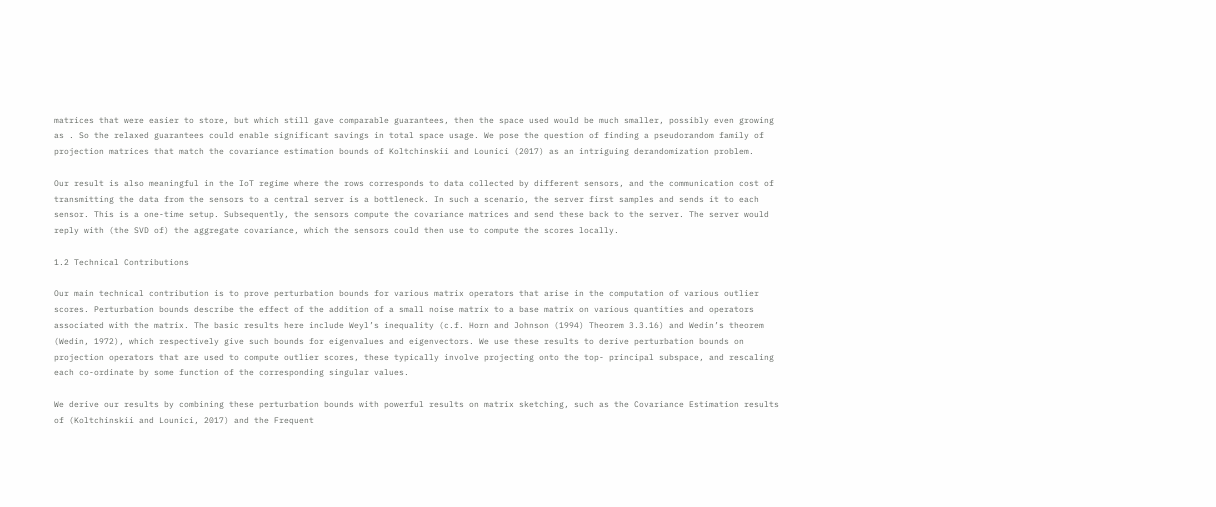matrices that were easier to store, but which still gave comparable guarantees, then the space used would be much smaller, possibly even growing as . So the relaxed guarantees could enable significant savings in total space usage. We pose the question of finding a pseudorandom family of projection matrices that match the covariance estimation bounds of Koltchinskii and Lounici (2017) as an intriguing derandomization problem.

Our result is also meaningful in the IoT regime where the rows corresponds to data collected by different sensors, and the communication cost of transmitting the data from the sensors to a central server is a bottleneck. In such a scenario, the server first samples and sends it to each sensor. This is a one-time setup. Subsequently, the sensors compute the covariance matrices and send these back to the server. The server would reply with (the SVD of) the aggregate covariance, which the sensors could then use to compute the scores locally.

1.2 Technical Contributions

Our main technical contribution is to prove perturbation bounds for various matrix operators that arise in the computation of various outlier scores. Perturbation bounds describe the effect of the addition of a small noise matrix to a base matrix on various quantities and operators associated with the matrix. The basic results here include Weyl’s inequality (c.f. Horn and Johnson (1994) Theorem 3.3.16) and Wedin’s theorem (Wedin, 1972), which respectively give such bounds for eigenvalues and eigenvectors. We use these results to derive perturbation bounds on projection operators that are used to compute outlier scores, these typically involve projecting onto the top- principal subspace, and rescaling each co-ordinate by some function of the corresponding singular values.

We derive our results by combining these perturbation bounds with powerful results on matrix sketching, such as the Covariance Estimation results of (Koltchinskii and Lounici, 2017) and the Frequent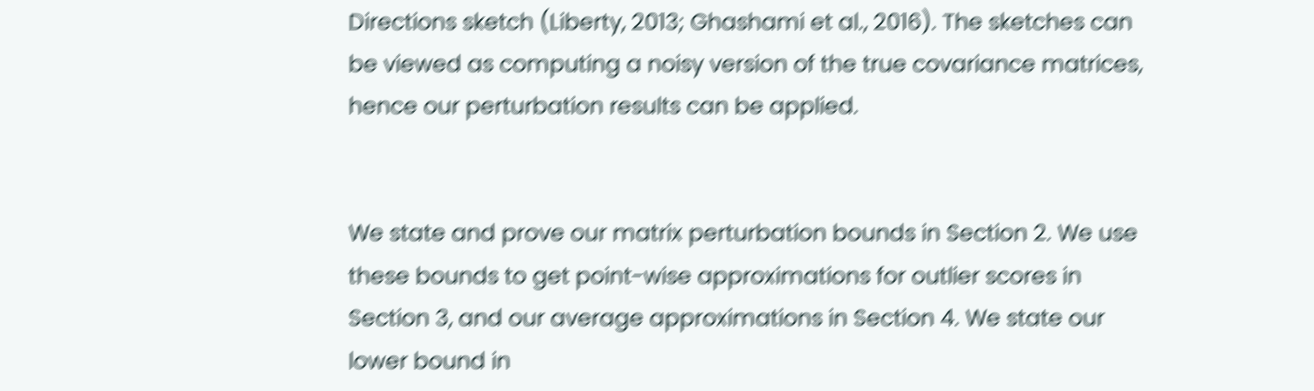Directions sketch (Liberty, 2013; Ghashami et al., 2016). The sketches can be viewed as computing a noisy version of the true covariance matrices, hence our perturbation results can be applied.


We state and prove our matrix perturbation bounds in Section 2. We use these bounds to get point-wise approximations for outlier scores in Section 3, and our average approximations in Section 4. We state our lower bound in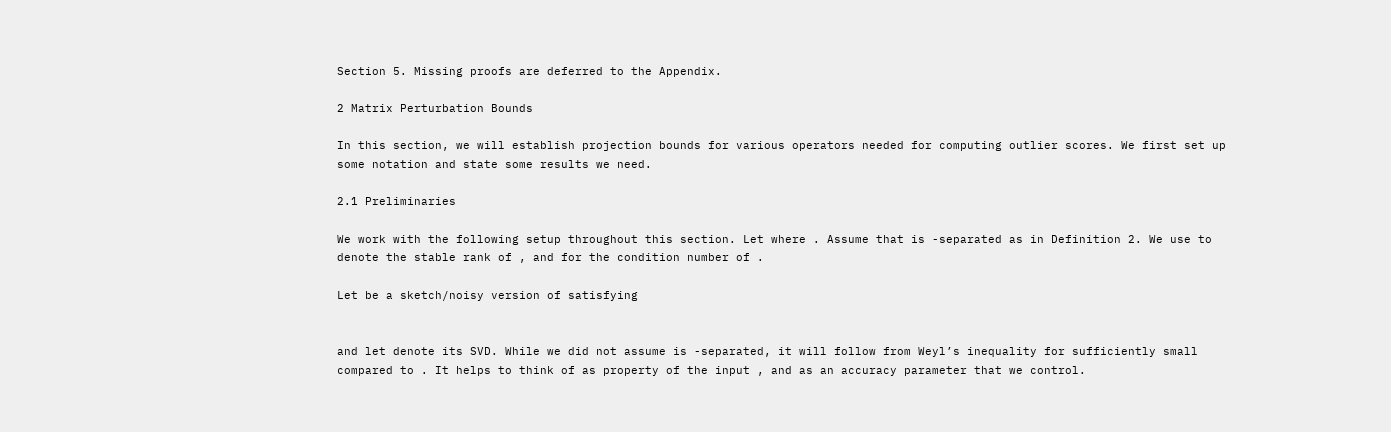Section 5. Missing proofs are deferred to the Appendix.

2 Matrix Perturbation Bounds

In this section, we will establish projection bounds for various operators needed for computing outlier scores. We first set up some notation and state some results we need.

2.1 Preliminaries

We work with the following setup throughout this section. Let where . Assume that is -separated as in Definition 2. We use to denote the stable rank of , and for the condition number of .

Let be a sketch/noisy version of satisfying


and let denote its SVD. While we did not assume is -separated, it will follow from Weyl’s inequality for sufficiently small compared to . It helps to think of as property of the input , and as an accuracy parameter that we control.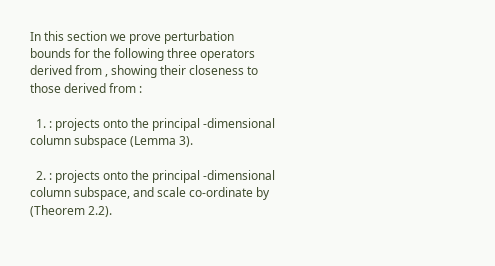In this section we prove perturbation bounds for the following three operators derived from , showing their closeness to those derived from :

  1. : projects onto the principal -dimensional column subspace (Lemma 3).

  2. : projects onto the principal -dimensional column subspace, and scale co-ordinate by (Theorem 2.2).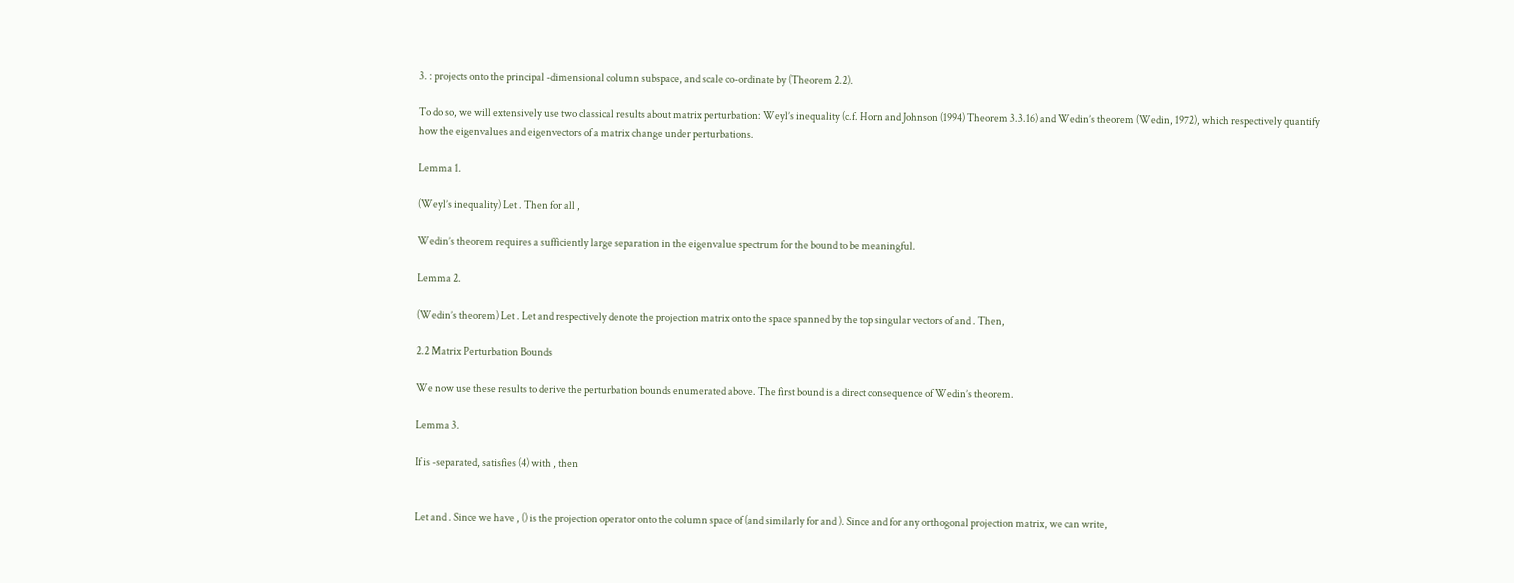3. : projects onto the principal -dimensional column subspace, and scale co-ordinate by (Theorem 2.2).

To do so, we will extensively use two classical results about matrix perturbation: Weyl’s inequality (c.f. Horn and Johnson (1994) Theorem 3.3.16) and Wedin’s theorem (Wedin, 1972), which respectively quantify how the eigenvalues and eigenvectors of a matrix change under perturbations.

Lemma 1.

(Weyl’s inequality) Let . Then for all ,

Wedin’s theorem requires a sufficiently large separation in the eigenvalue spectrum for the bound to be meaningful.

Lemma 2.

(Wedin’s theorem) Let . Let and respectively denote the projection matrix onto the space spanned by the top singular vectors of and . Then,

2.2 Matrix Perturbation Bounds

We now use these results to derive the perturbation bounds enumerated above. The first bound is a direct consequence of Wedin’s theorem.

Lemma 3.

If is -separated, satisfies (4) with , then


Let and . Since we have , () is the projection operator onto the column space of (and similarly for and ). Since and for any orthogonal projection matrix, we can write,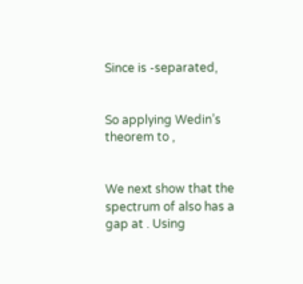Since is -separated,


So applying Wedin’s theorem to ,


We next show that the spectrum of also has a gap at . Using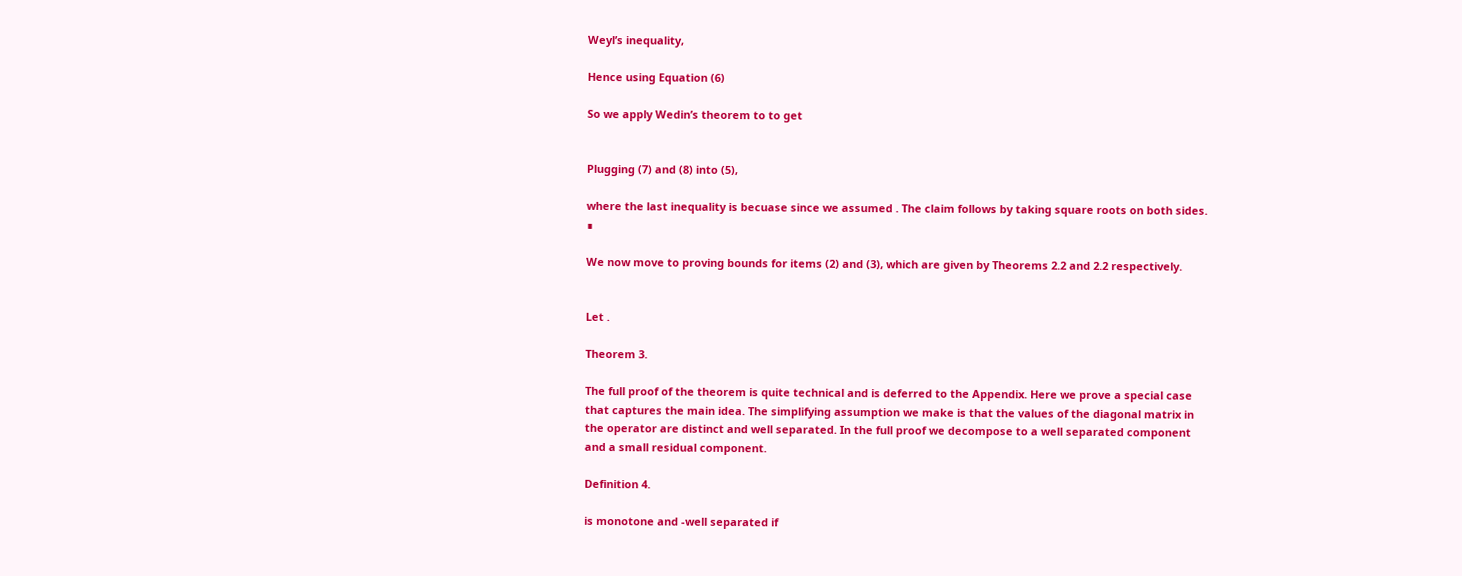Weyl’s inequality,

Hence using Equation (6)

So we apply Wedin’s theorem to to get


Plugging (7) and (8) into (5),

where the last inequality is becuase since we assumed . The claim follows by taking square roots on both sides. ∎

We now move to proving bounds for items (2) and (3), which are given by Theorems 2.2 and 2.2 respectively.


Let .

Theorem 3.

The full proof of the theorem is quite technical and is deferred to the Appendix. Here we prove a special case that captures the main idea. The simplifying assumption we make is that the values of the diagonal matrix in the operator are distinct and well separated. In the full proof we decompose to a well separated component and a small residual component.

Definition 4.

is monotone and -well separated if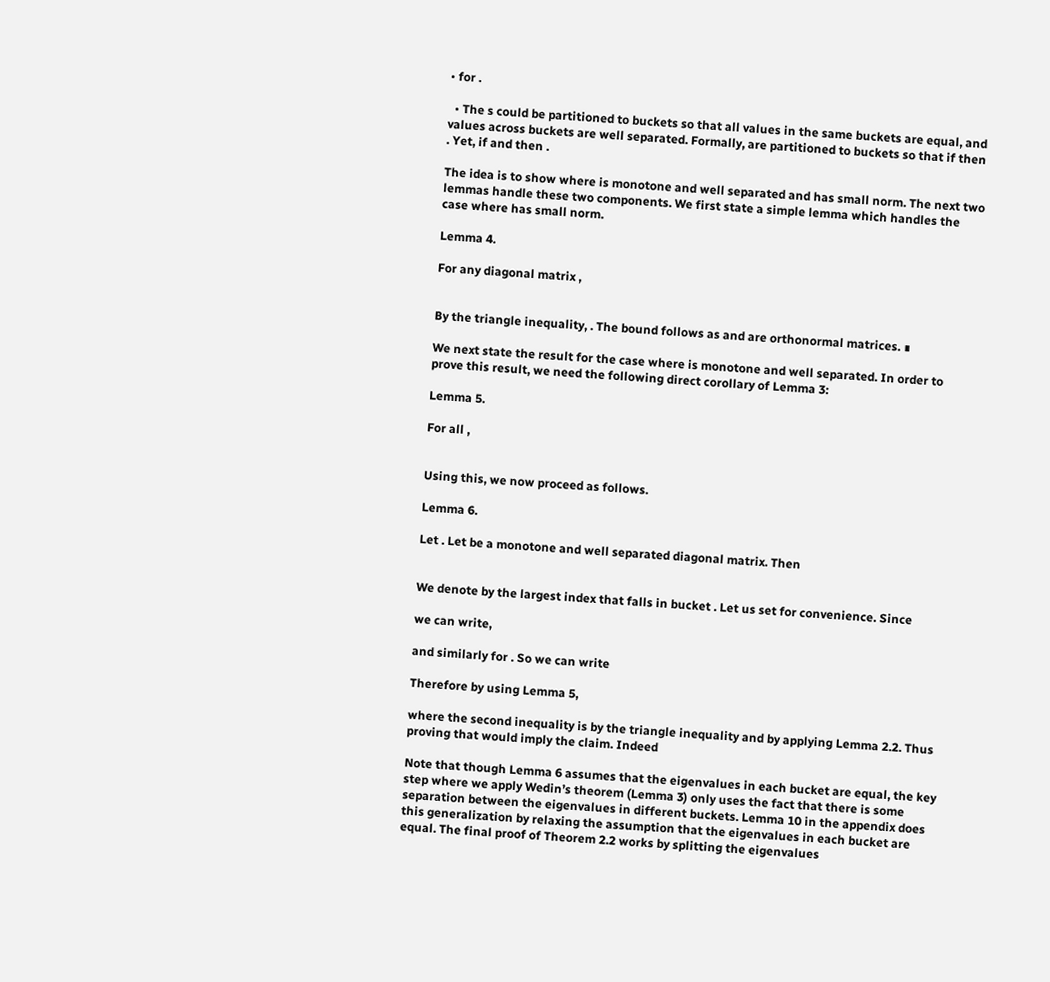• for .

  • The s could be partitioned to buckets so that all values in the same buckets are equal, and values across buckets are well separated. Formally, are partitioned to buckets so that if then . Yet, if and then .

The idea is to show where is monotone and well separated and has small norm. The next two lemmas handle these two components. We first state a simple lemma which handles the case where has small norm.

Lemma 4.

For any diagonal matrix ,


By the triangle inequality, . The bound follows as and are orthonormal matrices. ∎

We next state the result for the case where is monotone and well separated. In order to prove this result, we need the following direct corollary of Lemma 3:

Lemma 5.

For all ,


Using this, we now proceed as follows.

Lemma 6.

Let . Let be a monotone and well separated diagonal matrix. Then


We denote by the largest index that falls in bucket . Let us set for convenience. Since

we can write,

and similarly for . So we can write

Therefore by using Lemma 5,

where the second inequality is by the triangle inequality and by applying Lemma 2.2. Thus proving that would imply the claim. Indeed

Note that though Lemma 6 assumes that the eigenvalues in each bucket are equal, the key step where we apply Wedin’s theorem (Lemma 3) only uses the fact that there is some separation between the eigenvalues in different buckets. Lemma 10 in the appendix does this generalization by relaxing the assumption that the eigenvalues in each bucket are equal. The final proof of Theorem 2.2 works by splitting the eigenvalues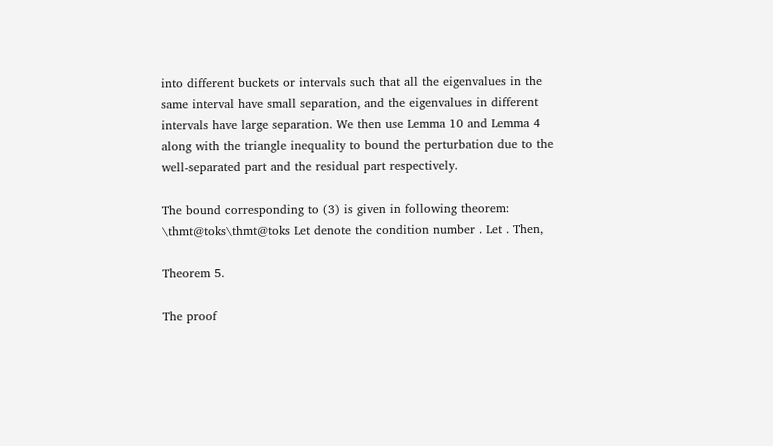into different buckets or intervals such that all the eigenvalues in the same interval have small separation, and the eigenvalues in different intervals have large separation. We then use Lemma 10 and Lemma 4 along with the triangle inequality to bound the perturbation due to the well-separated part and the residual part respectively.

The bound corresponding to (3) is given in following theorem: \thmt@toks\thmt@toks Let denote the condition number . Let . Then,

Theorem 5.

The proof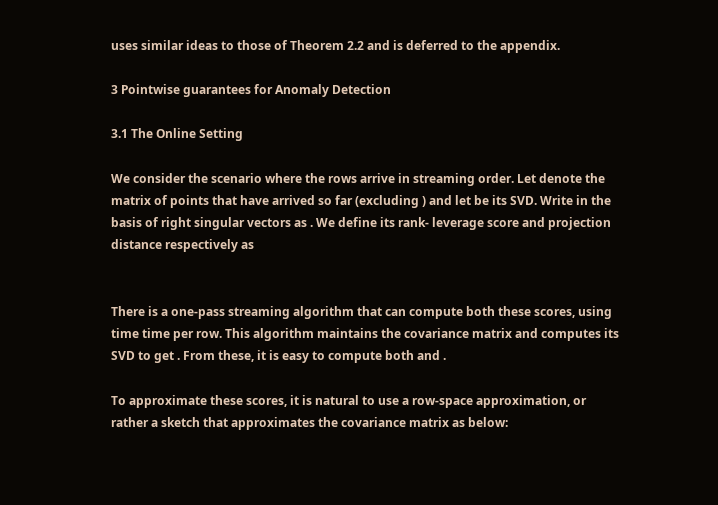uses similar ideas to those of Theorem 2.2 and is deferred to the appendix.

3 Pointwise guarantees for Anomaly Detection

3.1 The Online Setting

We consider the scenario where the rows arrive in streaming order. Let denote the matrix of points that have arrived so far (excluding ) and let be its SVD. Write in the basis of right singular vectors as . We define its rank- leverage score and projection distance respectively as


There is a one-pass streaming algorithm that can compute both these scores, using time time per row. This algorithm maintains the covariance matrix and computes its SVD to get . From these, it is easy to compute both and .

To approximate these scores, it is natural to use a row-space approximation, or rather a sketch that approximates the covariance matrix as below: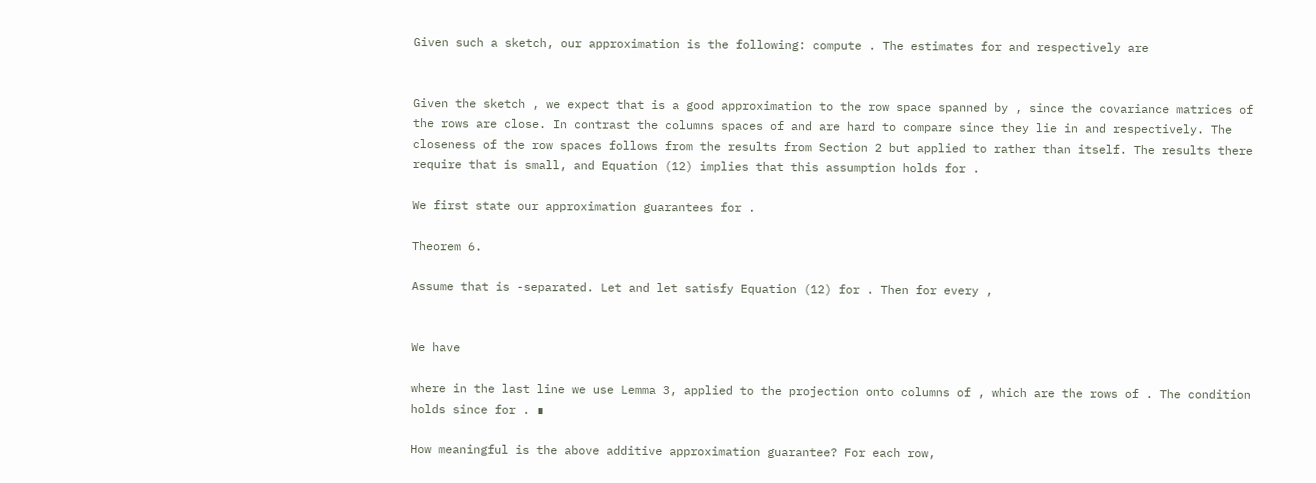Given such a sketch, our approximation is the following: compute . The estimates for and respectively are


Given the sketch , we expect that is a good approximation to the row space spanned by , since the covariance matrices of the rows are close. In contrast the columns spaces of and are hard to compare since they lie in and respectively. The closeness of the row spaces follows from the results from Section 2 but applied to rather than itself. The results there require that is small, and Equation (12) implies that this assumption holds for .

We first state our approximation guarantees for .

Theorem 6.

Assume that is -separated. Let and let satisfy Equation (12) for . Then for every ,


We have

where in the last line we use Lemma 3, applied to the projection onto columns of , which are the rows of . The condition holds since for . ∎

How meaningful is the above additive approximation guarantee? For each row,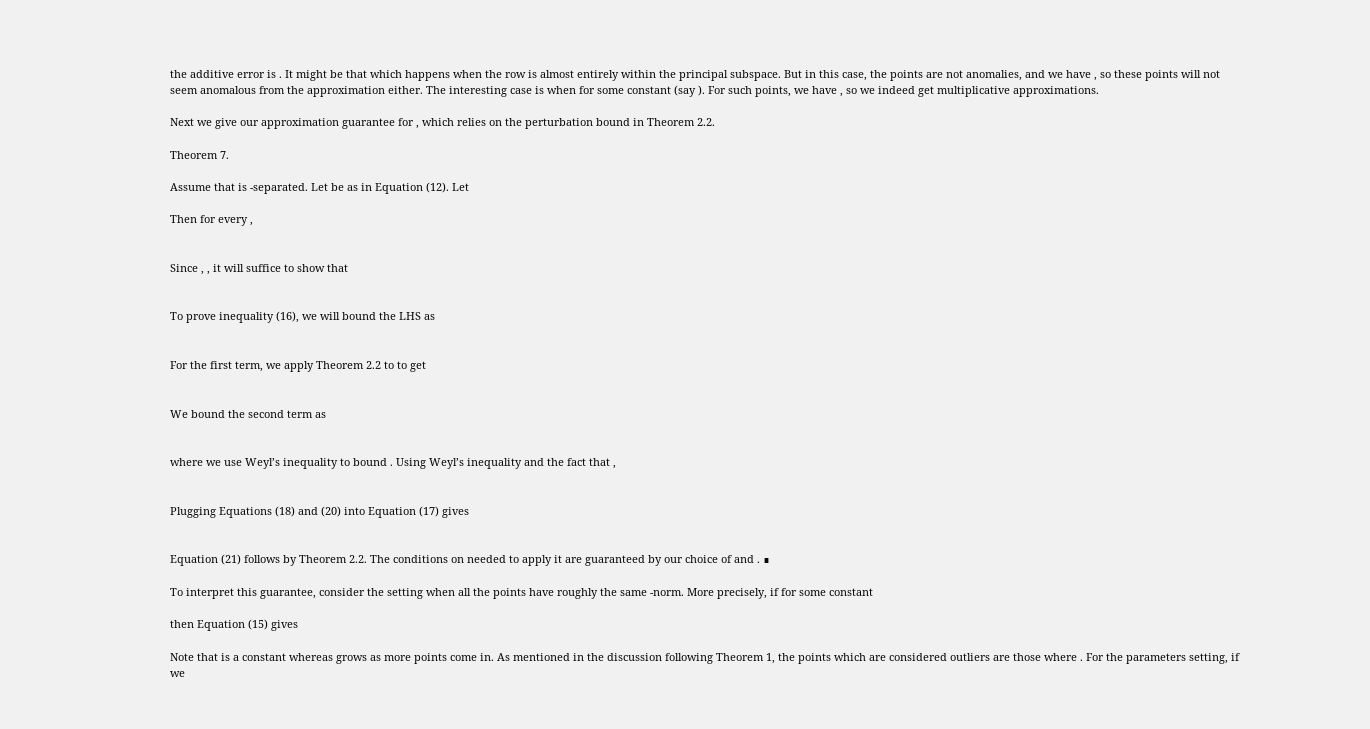the additive error is . It might be that which happens when the row is almost entirely within the principal subspace. But in this case, the points are not anomalies, and we have , so these points will not seem anomalous from the approximation either. The interesting case is when for some constant (say ). For such points, we have , so we indeed get multiplicative approximations.

Next we give our approximation guarantee for , which relies on the perturbation bound in Theorem 2.2.

Theorem 7.

Assume that is -separated. Let be as in Equation (12). Let

Then for every ,


Since , , it will suffice to show that


To prove inequality (16), we will bound the LHS as


For the first term, we apply Theorem 2.2 to to get


We bound the second term as


where we use Weyl’s inequality to bound . Using Weyl’s inequality and the fact that ,


Plugging Equations (18) and (20) into Equation (17) gives


Equation (21) follows by Theorem 2.2. The conditions on needed to apply it are guaranteed by our choice of and . ∎

To interpret this guarantee, consider the setting when all the points have roughly the same -norm. More precisely, if for some constant

then Equation (15) gives

Note that is a constant whereas grows as more points come in. As mentioned in the discussion following Theorem 1, the points which are considered outliers are those where . For the parameters setting, if we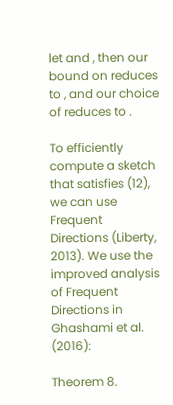let and , then our bound on reduces to , and our choice of reduces to .

To efficiently compute a sketch that satisfies (12), we can use Frequent Directions (Liberty, 2013). We use the improved analysis of Frequent Directions in Ghashami et al. (2016):

Theorem 8.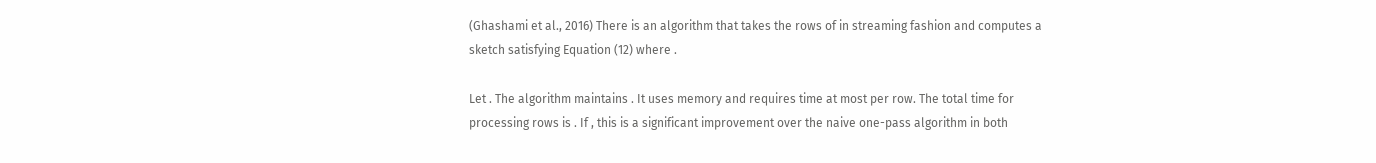(Ghashami et al., 2016) There is an algorithm that takes the rows of in streaming fashion and computes a sketch satisfying Equation (12) where .

Let . The algorithm maintains . It uses memory and requires time at most per row. The total time for processing rows is . If , this is a significant improvement over the naive one-pass algorithm in both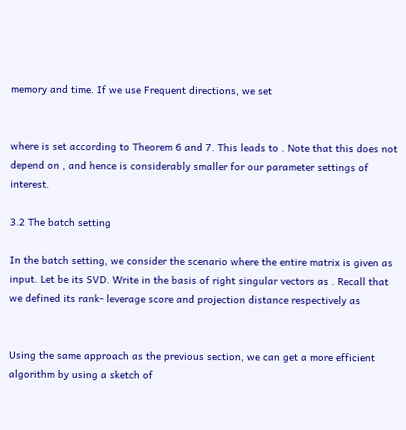memory and time. If we use Frequent directions, we set


where is set according to Theorem 6 and 7. This leads to . Note that this does not depend on , and hence is considerably smaller for our parameter settings of interest.

3.2 The batch setting

In the batch setting, we consider the scenario where the entire matrix is given as input. Let be its SVD. Write in the basis of right singular vectors as . Recall that we defined its rank- leverage score and projection distance respectively as


Using the same approach as the previous section, we can get a more efficient algorithm by using a sketch of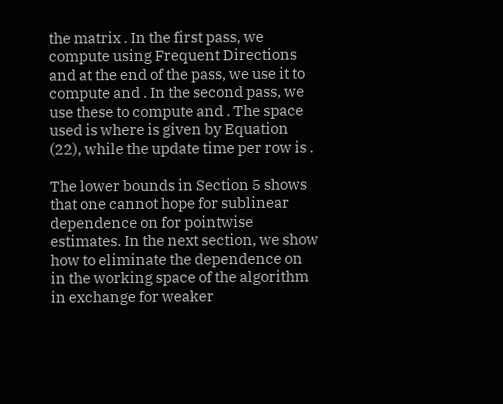the matrix . In the first pass, we compute using Frequent Directions and at the end of the pass, we use it to compute and . In the second pass, we use these to compute and . The space used is where is given by Equation (22), while the update time per row is .

The lower bounds in Section 5 shows that one cannot hope for sublinear dependence on for pointwise estimates. In the next section, we show how to eliminate the dependence on in the working space of the algorithm in exchange for weaker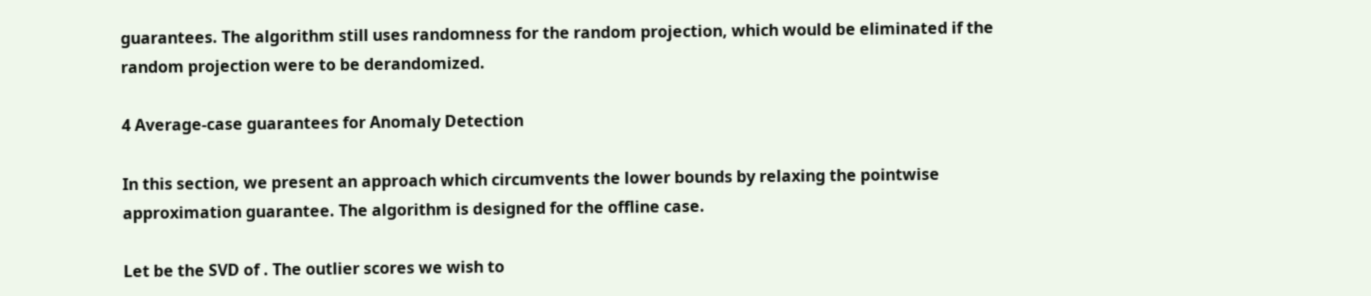guarantees. The algorithm still uses randomness for the random projection, which would be eliminated if the random projection were to be derandomized.

4 Average-case guarantees for Anomaly Detection

In this section, we present an approach which circumvents the lower bounds by relaxing the pointwise approximation guarantee. The algorithm is designed for the offline case.

Let be the SVD of . The outlier scores we wish to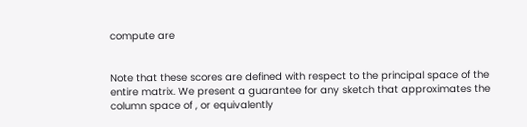compute are


Note that these scores are defined with respect to the principal space of the entire matrix. We present a guarantee for any sketch that approximates the column space of , or equivalently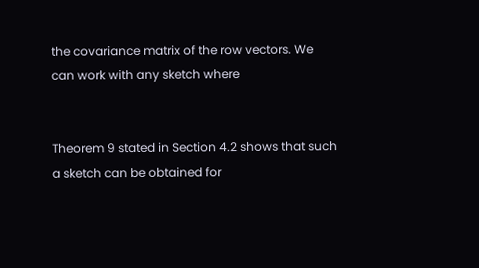the covariance matrix of the row vectors. We can work with any sketch where


Theorem 9 stated in Section 4.2 shows that such a sketch can be obtained for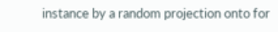instance by a random projection onto for